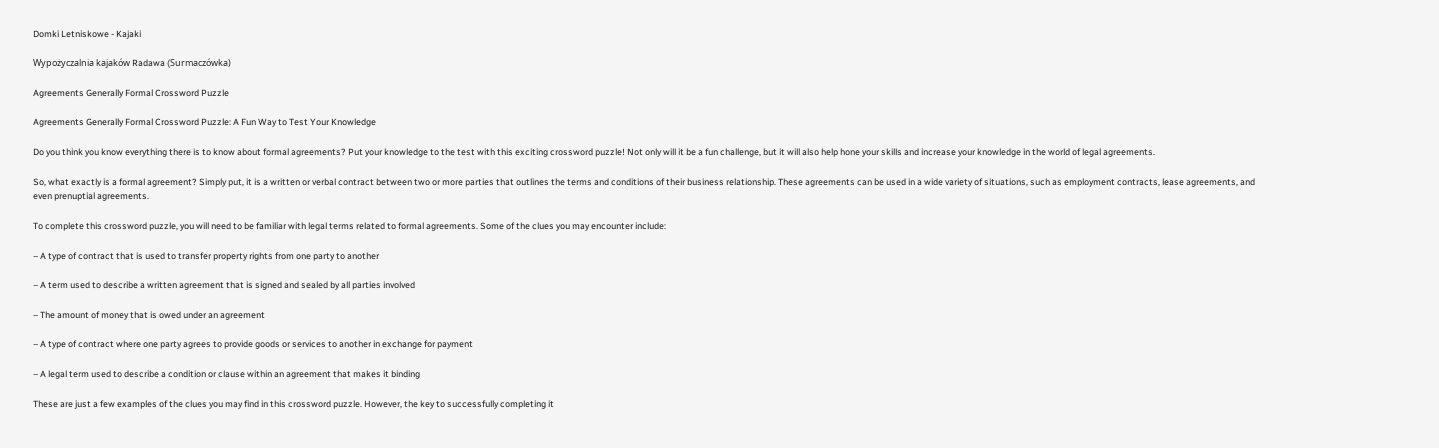Domki Letniskowe - Kajaki

Wypożyczalnia kajaków Radawa (Surmaczówka)

Agreements Generally Formal Crossword Puzzle

Agreements Generally Formal Crossword Puzzle: A Fun Way to Test Your Knowledge

Do you think you know everything there is to know about formal agreements? Put your knowledge to the test with this exciting crossword puzzle! Not only will it be a fun challenge, but it will also help hone your skills and increase your knowledge in the world of legal agreements.

So, what exactly is a formal agreement? Simply put, it is a written or verbal contract between two or more parties that outlines the terms and conditions of their business relationship. These agreements can be used in a wide variety of situations, such as employment contracts, lease agreements, and even prenuptial agreements.

To complete this crossword puzzle, you will need to be familiar with legal terms related to formal agreements. Some of the clues you may encounter include:

– A type of contract that is used to transfer property rights from one party to another

– A term used to describe a written agreement that is signed and sealed by all parties involved

– The amount of money that is owed under an agreement

– A type of contract where one party agrees to provide goods or services to another in exchange for payment

– A legal term used to describe a condition or clause within an agreement that makes it binding

These are just a few examples of the clues you may find in this crossword puzzle. However, the key to successfully completing it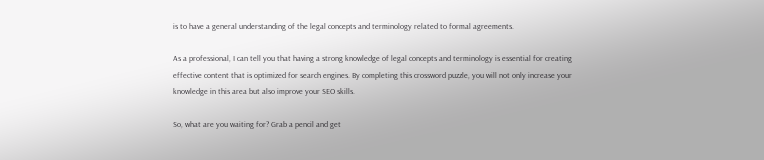is to have a general understanding of the legal concepts and terminology related to formal agreements.

As a professional, I can tell you that having a strong knowledge of legal concepts and terminology is essential for creating effective content that is optimized for search engines. By completing this crossword puzzle, you will not only increase your knowledge in this area but also improve your SEO skills.

So, what are you waiting for? Grab a pencil and get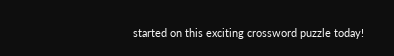started on this exciting crossword puzzle today!